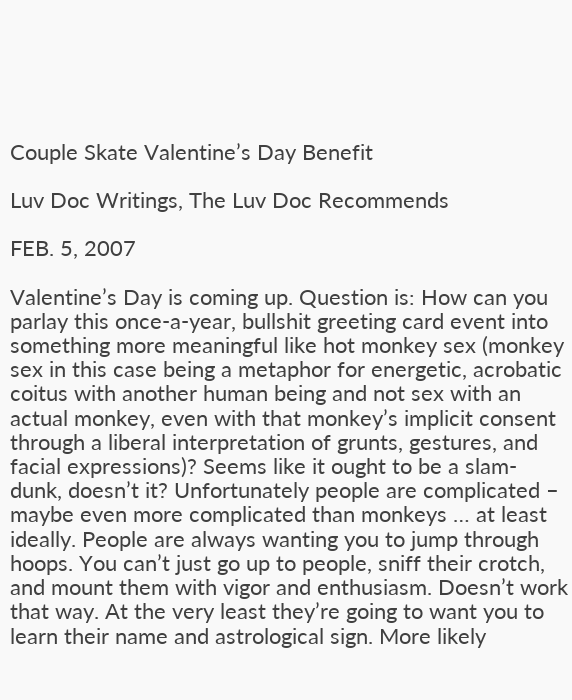Couple Skate Valentine’s Day Benefit

Luv Doc Writings, The Luv Doc Recommends

FEB. 5, 2007

Valentine’s Day is coming up. Question is: How can you parlay this once-a-year, bullshit greeting card event into something more meaningful like hot monkey sex (monkey sex in this case being a metaphor for energetic, acrobatic coitus with another human being and not sex with an actual monkey, even with that monkey’s implicit consent through a liberal interpretation of grunts, gestures, and facial expressions)? Seems like it ought to be a slam-dunk, doesn’t it? Unfortunately people are complicated – maybe even more complicated than monkeys … at least ideally. People are always wanting you to jump through hoops. You can’t just go up to people, sniff their crotch, and mount them with vigor and enthusiasm. Doesn’t work that way. At the very least they’re going to want you to learn their name and astrological sign. More likely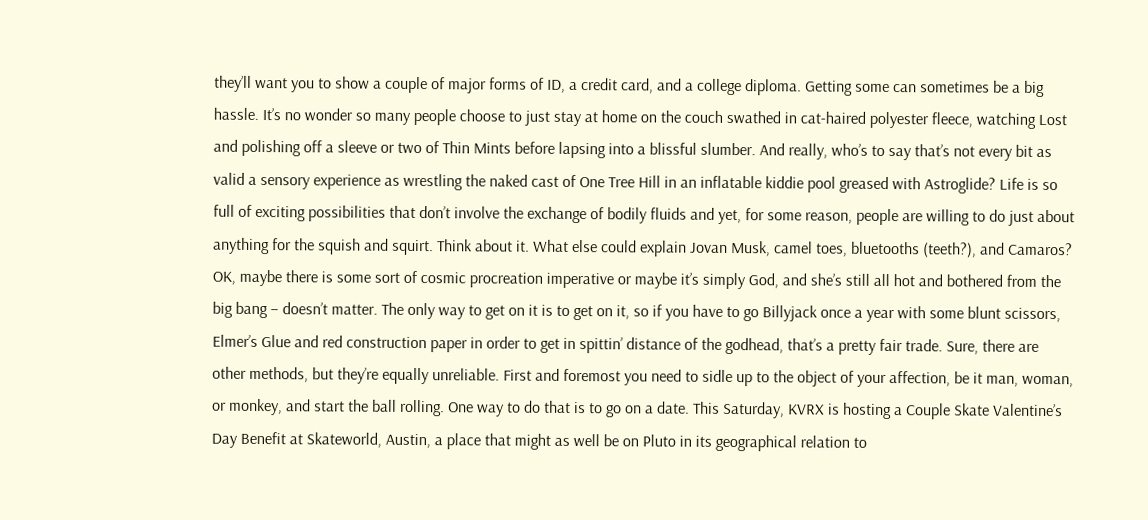they’ll want you to show a couple of major forms of ID, a credit card, and a college diploma. Getting some can sometimes be a big hassle. It’s no wonder so many people choose to just stay at home on the couch swathed in cat-haired polyester fleece, watching Lost and polishing off a sleeve or two of Thin Mints before lapsing into a blissful slumber. And really, who’s to say that’s not every bit as valid a sensory experience as wrestling the naked cast of One Tree Hill in an inflatable kiddie pool greased with Astroglide? Life is so full of exciting possibilities that don’t involve the exchange of bodily fluids and yet, for some reason, people are willing to do just about anything for the squish and squirt. Think about it. What else could explain Jovan Musk, camel toes, bluetooths (teeth?), and Camaros? OK, maybe there is some sort of cosmic procreation imperative or maybe it’s simply God, and she’s still all hot and bothered from the big bang – doesn’t matter. The only way to get on it is to get on it, so if you have to go Billyjack once a year with some blunt scissors, Elmer’s Glue and red construction paper in order to get in spittin’ distance of the godhead, that’s a pretty fair trade. Sure, there are other methods, but they’re equally unreliable. First and foremost you need to sidle up to the object of your affection, be it man, woman, or monkey, and start the ball rolling. One way to do that is to go on a date. This Saturday, KVRX is hosting a Couple Skate Valentine’s Day Benefit at Skateworld, Austin, a place that might as well be on Pluto in its geographical relation to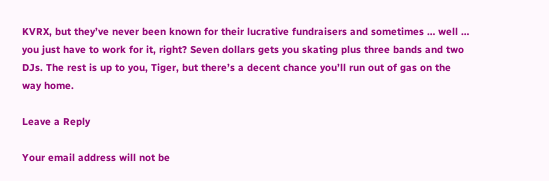KVRX, but they’ve never been known for their lucrative fundraisers and sometimes … well … you just have to work for it, right? Seven dollars gets you skating plus three bands and two DJs. The rest is up to you, Tiger, but there’s a decent chance you’ll run out of gas on the way home.

Leave a Reply

Your email address will not be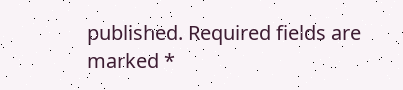published. Required fields are marked *